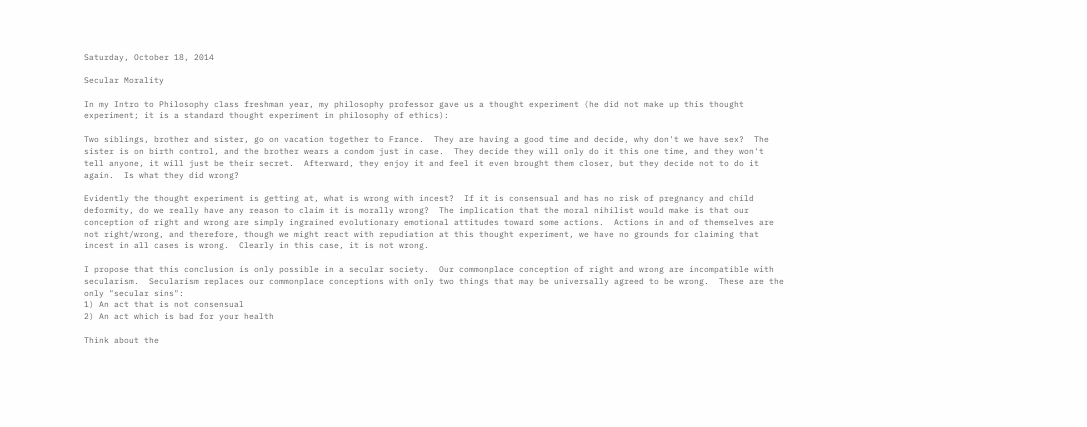Saturday, October 18, 2014

Secular Morality

In my Intro to Philosophy class freshman year, my philosophy professor gave us a thought experiment (he did not make up this thought experiment; it is a standard thought experiment in philosophy of ethics):

Two siblings, brother and sister, go on vacation together to France.  They are having a good time and decide, why don't we have sex?  The sister is on birth control, and the brother wears a condom just in case.  They decide they will only do it this one time, and they won't tell anyone, it will just be their secret.  Afterward, they enjoy it and feel it even brought them closer, but they decide not to do it again.  Is what they did wrong?

Evidently the thought experiment is getting at, what is wrong with incest?  If it is consensual and has no risk of pregnancy and child deformity, do we really have any reason to claim it is morally wrong?  The implication that the moral nihilist would make is that our conception of right and wrong are simply ingrained evolutionary emotional attitudes toward some actions.  Actions in and of themselves are not right/wrong, and therefore, though we might react with repudiation at this thought experiment, we have no grounds for claiming that incest in all cases is wrong.  Clearly in this case, it is not wrong.

I propose that this conclusion is only possible in a secular society.  Our commonplace conception of right and wrong are incompatible with secularism.  Secularism replaces our commonplace conceptions with only two things that may be universally agreed to be wrong.  These are the only "secular sins":
1) An act that is not consensual
2) An act which is bad for your health

Think about the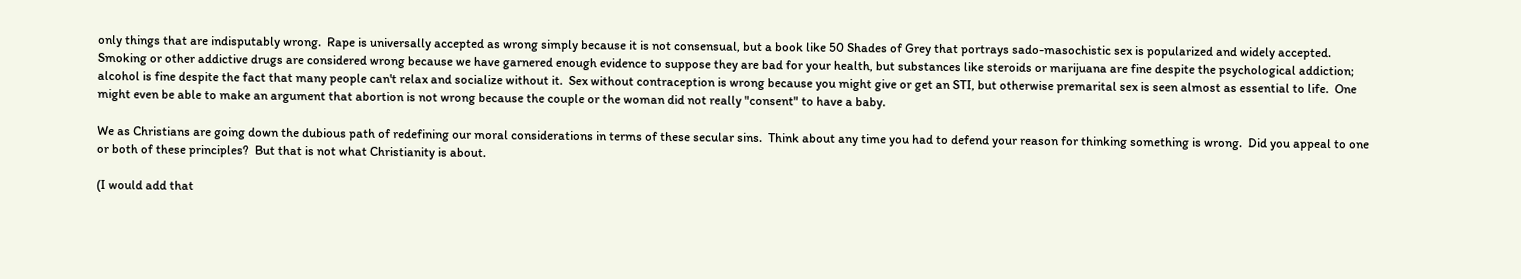only things that are indisputably wrong.  Rape is universally accepted as wrong simply because it is not consensual, but a book like 50 Shades of Grey that portrays sado-masochistic sex is popularized and widely accepted.  Smoking or other addictive drugs are considered wrong because we have garnered enough evidence to suppose they are bad for your health, but substances like steroids or marijuana are fine despite the psychological addiction; alcohol is fine despite the fact that many people can't relax and socialize without it.  Sex without contraception is wrong because you might give or get an STI, but otherwise premarital sex is seen almost as essential to life.  One might even be able to make an argument that abortion is not wrong because the couple or the woman did not really "consent" to have a baby.

We as Christians are going down the dubious path of redefining our moral considerations in terms of these secular sins.  Think about any time you had to defend your reason for thinking something is wrong.  Did you appeal to one or both of these principles?  But that is not what Christianity is about.

(I would add that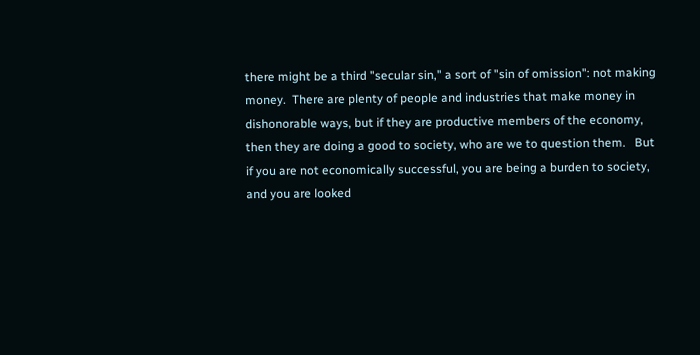there might be a third "secular sin," a sort of "sin of omission": not making money.  There are plenty of people and industries that make money in dishonorable ways, but if they are productive members of the economy, then they are doing a good to society, who are we to question them.   But if you are not economically successful, you are being a burden to society, and you are looked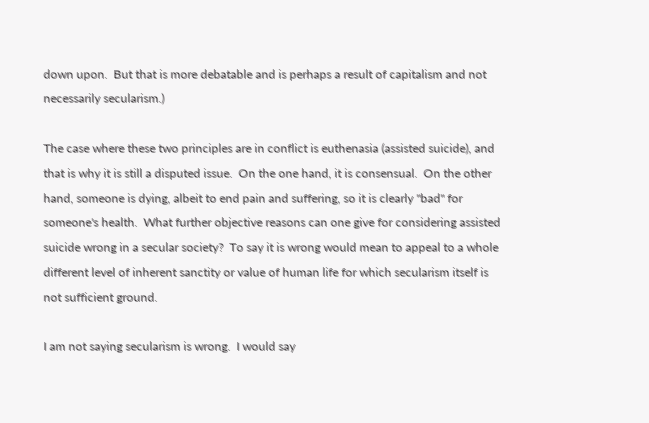down upon.  But that is more debatable and is perhaps a result of capitalism and not necessarily secularism.)

The case where these two principles are in conflict is euthenasia (assisted suicide), and that is why it is still a disputed issue.  On the one hand, it is consensual.  On the other hand, someone is dying, albeit to end pain and suffering, so it is clearly "bad" for someone's health.  What further objective reasons can one give for considering assisted suicide wrong in a secular society?  To say it is wrong would mean to appeal to a whole different level of inherent sanctity or value of human life for which secularism itself is not sufficient ground.

I am not saying secularism is wrong.  I would say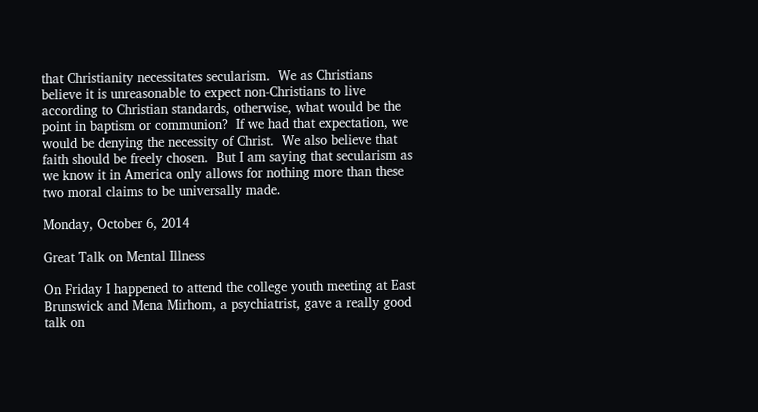that Christianity necessitates secularism.  We as Christians believe it is unreasonable to expect non-Christians to live according to Christian standards, otherwise, what would be the point in baptism or communion?  If we had that expectation, we would be denying the necessity of Christ.  We also believe that faith should be freely chosen.  But I am saying that secularism as we know it in America only allows for nothing more than these two moral claims to be universally made.

Monday, October 6, 2014

Great Talk on Mental Illness

On Friday I happened to attend the college youth meeting at East Brunswick and Mena Mirhom, a psychiatrist, gave a really good talk on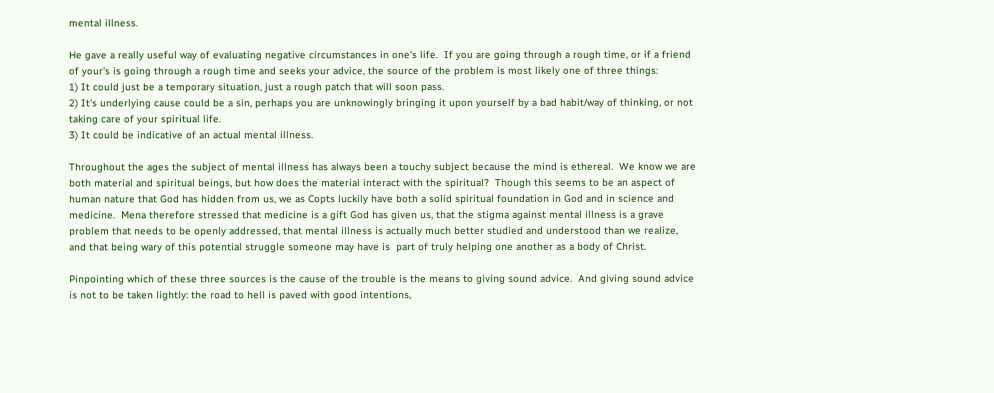mental illness.

He gave a really useful way of evaluating negative circumstances in one's life.  If you are going through a rough time, or if a friend of your's is going through a rough time and seeks your advice, the source of the problem is most likely one of three things:
1) It could just be a temporary situation, just a rough patch that will soon pass.
2) It's underlying cause could be a sin, perhaps you are unknowingly bringing it upon yourself by a bad habit/way of thinking, or not taking care of your spiritual life.
3) It could be indicative of an actual mental illness.

Throughout the ages the subject of mental illness has always been a touchy subject because the mind is ethereal.  We know we are both material and spiritual beings, but how does the material interact with the spiritual?  Though this seems to be an aspect of human nature that God has hidden from us, we as Copts luckily have both a solid spiritual foundation in God and in science and medicine.  Mena therefore stressed that medicine is a gift God has given us, that the stigma against mental illness is a grave problem that needs to be openly addressed, that mental illness is actually much better studied and understood than we realize, and that being wary of this potential struggle someone may have is  part of truly helping one another as a body of Christ.

Pinpointing which of these three sources is the cause of the trouble is the means to giving sound advice.  And giving sound advice is not to be taken lightly: the road to hell is paved with good intentions,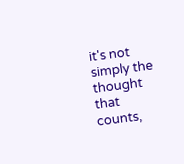it's not simply the thought that counts,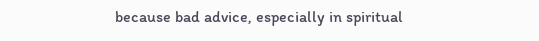because bad advice, especially in spiritual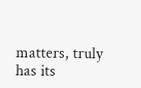matters, truly has its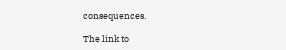consequences.

The link to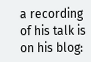a recording of his talk is on his blog: